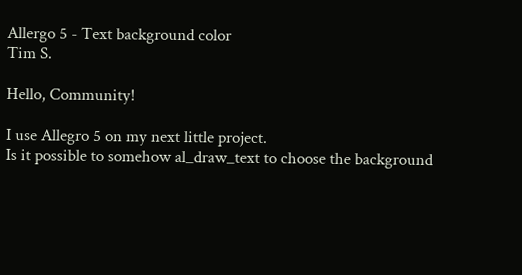Allergo 5 - Text background color
Tim S.

Hello, Community!

I use Allegro 5 on my next little project.
Is it possible to somehow al_draw_text to choose the background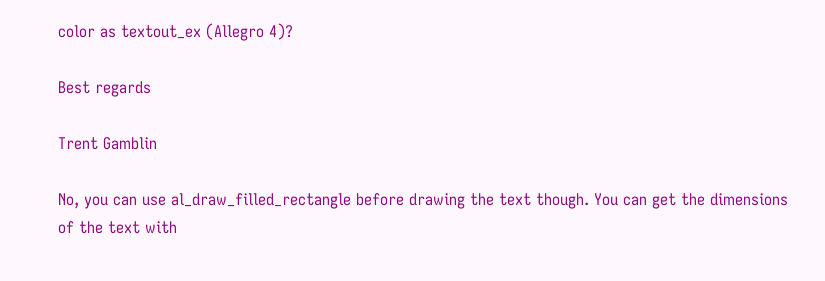color as textout_ex (Allegro 4)?

Best regards

Trent Gamblin

No, you can use al_draw_filled_rectangle before drawing the text though. You can get the dimensions of the text with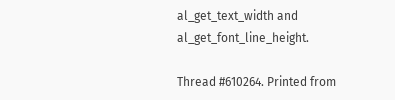al_get_text_width and al_get_font_line_height.

Thread #610264. Printed from